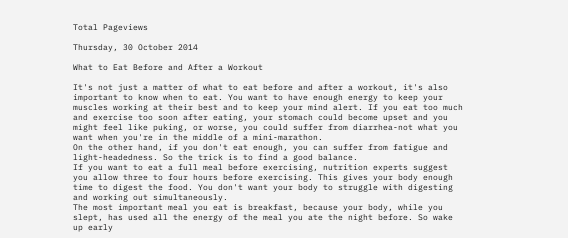Total Pageviews

Thursday, 30 October 2014

What to Eat Before and After a Workout

It's not just a matter of what to eat before and after a workout, it's also important to know when to eat. You want to have enough energy to keep your muscles working at their best and to keep your mind alert. If you eat too much and exercise too soon after eating, your stomach could become upset and you might feel like puking, or worse, you could suffer from diarrhea-not what you want when you're in the middle of a mini-marathon.
On the other hand, if you don't eat enough, you can suffer from fatigue and light-headedness. So the trick is to find a good balance.
If you want to eat a full meal before exercising, nutrition experts suggest you allow three to four hours before exercising. This gives your body enough time to digest the food. You don't want your body to struggle with digesting and working out simultaneously.
The most important meal you eat is breakfast, because your body, while you slept, has used all the energy of the meal you ate the night before. So wake up early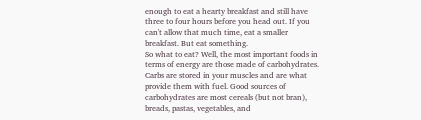enough to eat a hearty breakfast and still have three to four hours before you head out. If you can't allow that much time, eat a smaller breakfast. But eat something.
So what to eat? Well, the most important foods in terms of energy are those made of carbohydrates. Carbs are stored in your muscles and are what provide them with fuel. Good sources of carbohydrates are most cereals (but not bran), breads, pastas, vegetables, and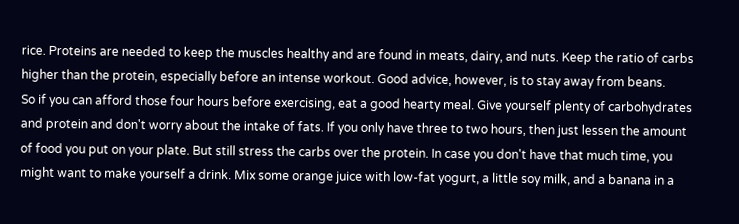rice. Proteins are needed to keep the muscles healthy and are found in meats, dairy, and nuts. Keep the ratio of carbs higher than the protein, especially before an intense workout. Good advice, however, is to stay away from beans.
So if you can afford those four hours before exercising, eat a good hearty meal. Give yourself plenty of carbohydrates and protein and don't worry about the intake of fats. If you only have three to two hours, then just lessen the amount of food you put on your plate. But still stress the carbs over the protein. In case you don't have that much time, you might want to make yourself a drink. Mix some orange juice with low-fat yogurt, a little soy milk, and a banana in a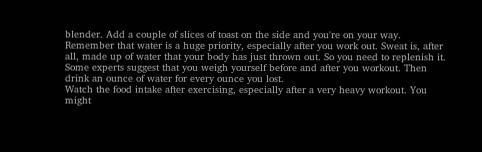blender. Add a couple of slices of toast on the side and you're on your way.
Remember that water is a huge priority, especially after you work out. Sweat is, after all, made up of water that your body has just thrown out. So you need to replenish it. Some experts suggest that you weigh yourself before and after you workout. Then drink an ounce of water for every ounce you lost.
Watch the food intake after exercising, especially after a very heavy workout. You might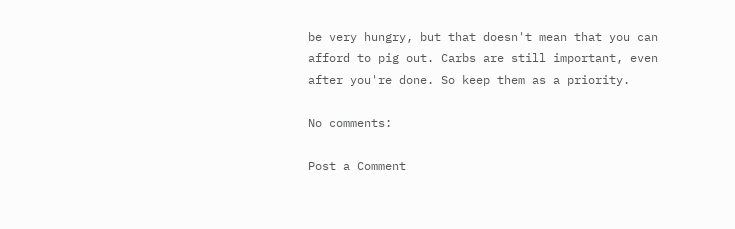be very hungry, but that doesn't mean that you can afford to pig out. Carbs are still important, even after you're done. So keep them as a priority.

No comments:

Post a Comment